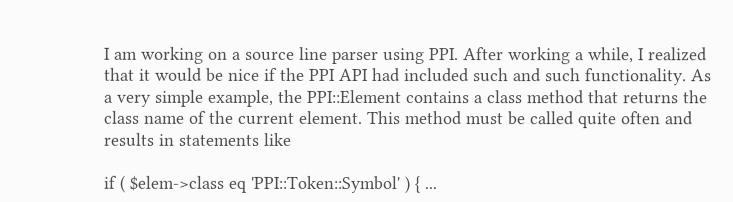I am working on a source line parser using PPI. After working a while, I realized that it would be nice if the PPI API had included such and such functionality. As a very simple example, the PPI::Element contains a class method that returns the class name of the current element. This method must be called quite often and results in statements like

if ( $elem->class eq 'PPI::Token::Symbol' ) { ...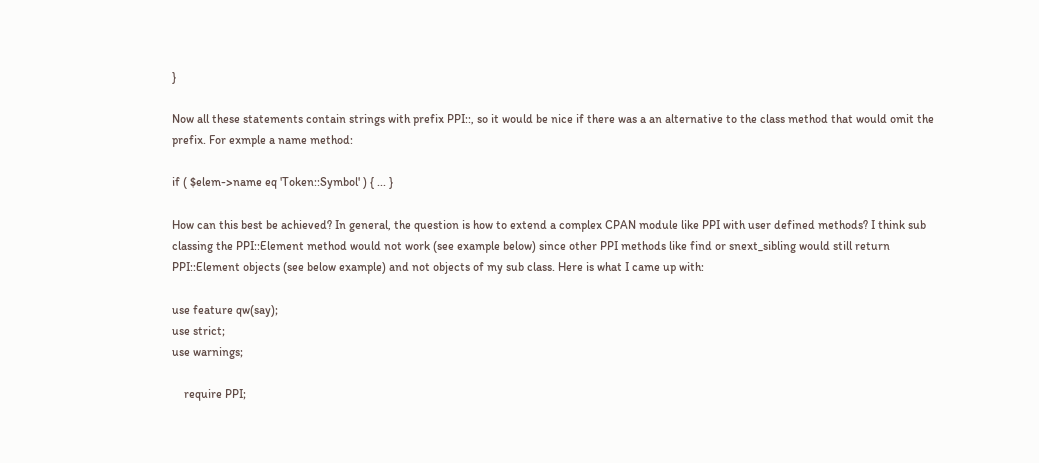}

Now all these statements contain strings with prefix PPI::, so it would be nice if there was a an alternative to the class method that would omit the prefix. For exmple a name method:

if ( $elem->name eq 'Token::Symbol' ) { ... }

How can this best be achieved? In general, the question is how to extend a complex CPAN module like PPI with user defined methods? I think sub classing the PPI::Element method would not work (see example below) since other PPI methods like find or snext_sibling would still return PPI::Element objects (see below example) and not objects of my sub class. Here is what I came up with:

use feature qw(say);
use strict;
use warnings;

    require PPI;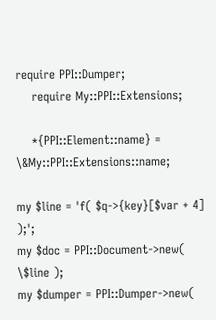require PPI::Dumper;
    require My::PPI::Extensions;

    *{PPI::Element::name} = \&My::PPI::Extensions::name;

my $line = 'f( $q->{key}[$var + 4] );';
my $doc = PPI::Document->new( \$line );
my $dumper = PPI::Dumper->new(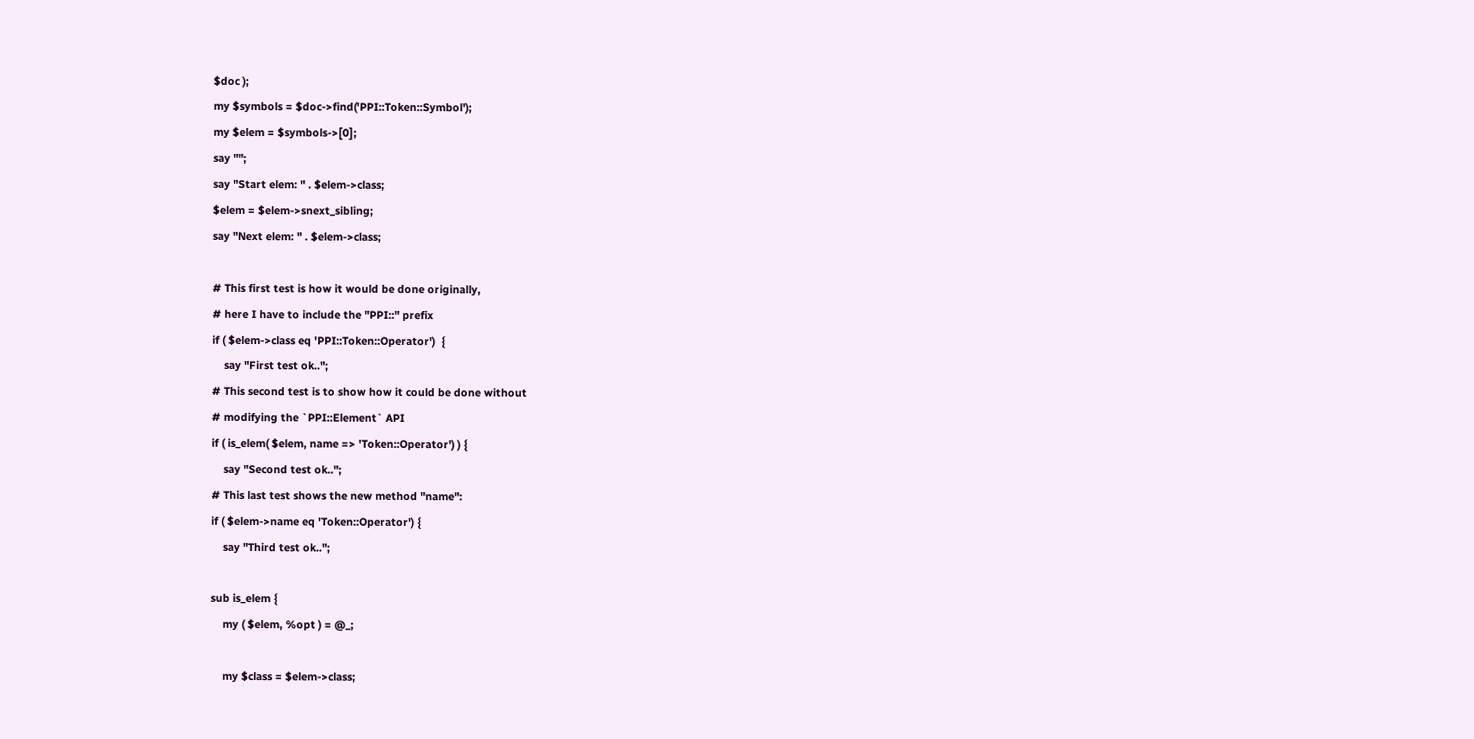$doc );
my $symbols = $doc->find('PPI::Token::Symbol');
my $elem = $symbols->[0];
say "";
say "Start elem: " . $elem->class;
$elem = $elem->snext_sibling;
say "Next elem: " . $elem->class;

# This first test is how it would be done originally,
# here I have to include the "PPI::" prefix
if ( $elem->class eq 'PPI::Token::Operator')  {
    say "First test ok..";
# This second test is to show how it could be done without
# modifying the `PPI::Element` API
if ( is_elem( $elem, name => 'Token::Operator') ) {
    say "Second test ok..";
# This last test shows the new method "name":
if ( $elem->name eq 'Token::Operator') {
    say "Third test ok..";

sub is_elem {
    my ( $elem, %opt ) = @_;

    my $class = $elem->class;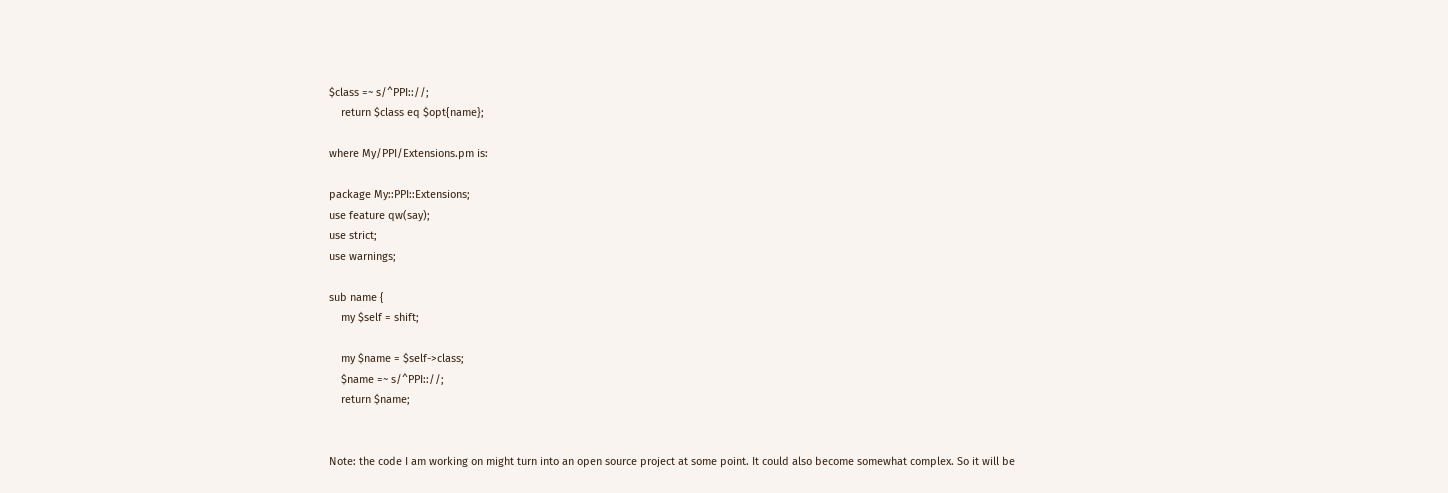$class =~ s/^PPI:://;
    return $class eq $opt{name};

where My/PPI/Extensions.pm is:

package My::PPI::Extensions;
use feature qw(say);
use strict;
use warnings;

sub name {
    my $self = shift;

    my $name = $self->class;
    $name =~ s/^PPI:://;
    return $name;


Note: the code I am working on might turn into an open source project at some point. It could also become somewhat complex. So it will be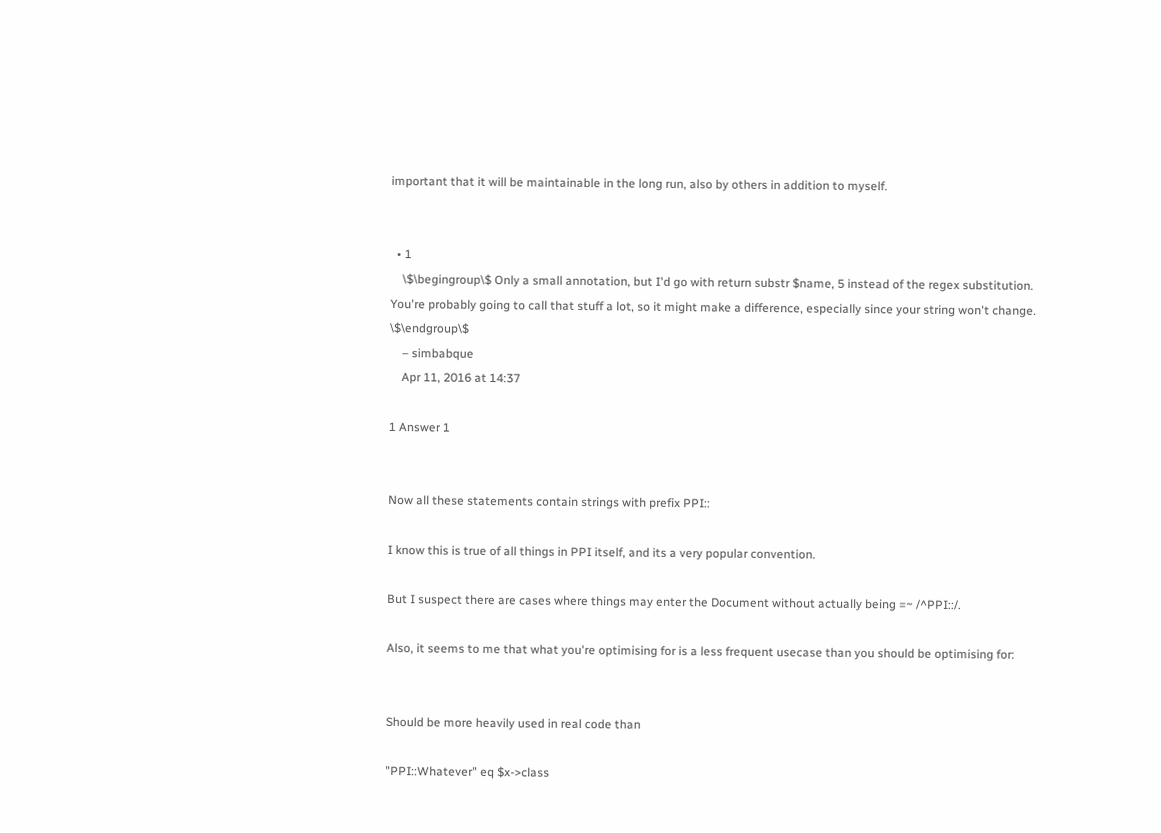important that it will be maintainable in the long run, also by others in addition to myself.


  • 1
    \$\begingroup\$ Only a small annotation, but I'd go with return substr $name, 5 instead of the regex substitution. You're probably going to call that stuff a lot, so it might make a difference, especially since your string won't change. \$\endgroup\$
    – simbabque
    Apr 11, 2016 at 14:37

1 Answer 1


Now all these statements contain strings with prefix PPI::

I know this is true of all things in PPI itself, and its a very popular convention.

But I suspect there are cases where things may enter the Document without actually being =~ /^PPI::/.

Also, it seems to me that what you're optimising for is a less frequent usecase than you should be optimising for:


Should be more heavily used in real code than

"PPI::Whatever" eq $x->class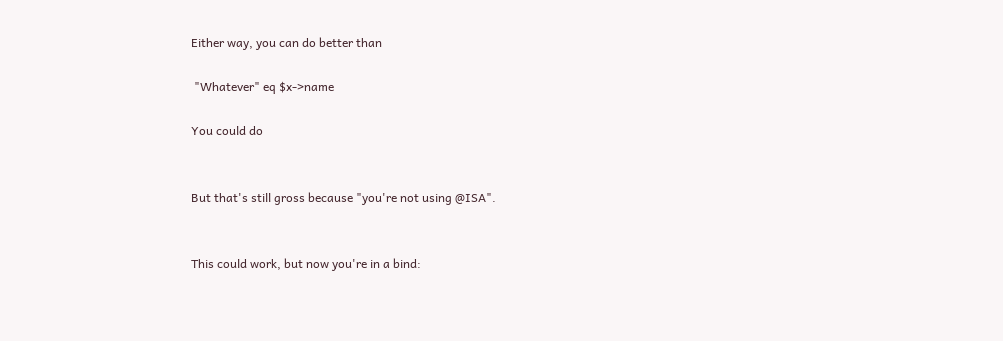Either way, you can do better than

 "Whatever" eq $x->name

You could do


But that's still gross because "you're not using @ISA".


This could work, but now you're in a bind: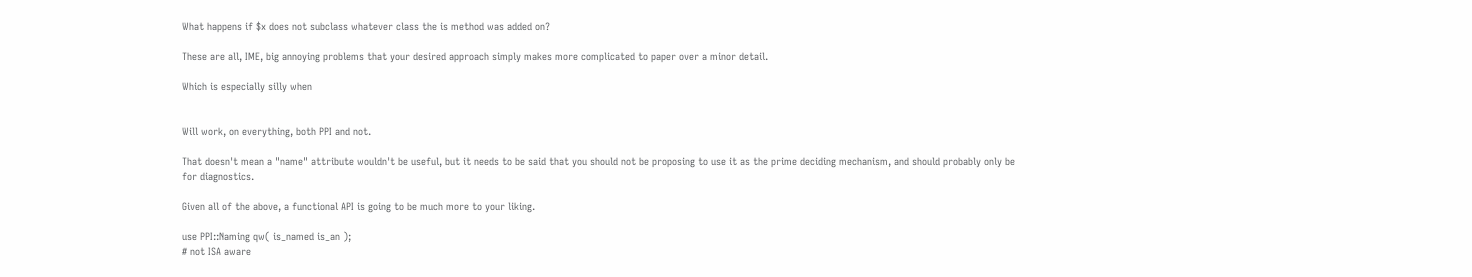What happens if $x does not subclass whatever class the is method was added on?

These are all, IME, big annoying problems that your desired approach simply makes more complicated to paper over a minor detail.

Which is especially silly when


Will work, on everything, both PPI and not.

That doesn't mean a "name" attribute wouldn't be useful, but it needs to be said that you should not be proposing to use it as the prime deciding mechanism, and should probably only be for diagnostics.

Given all of the above, a functional API is going to be much more to your liking.

use PPI::Naming qw( is_named is_an );
# not ISA aware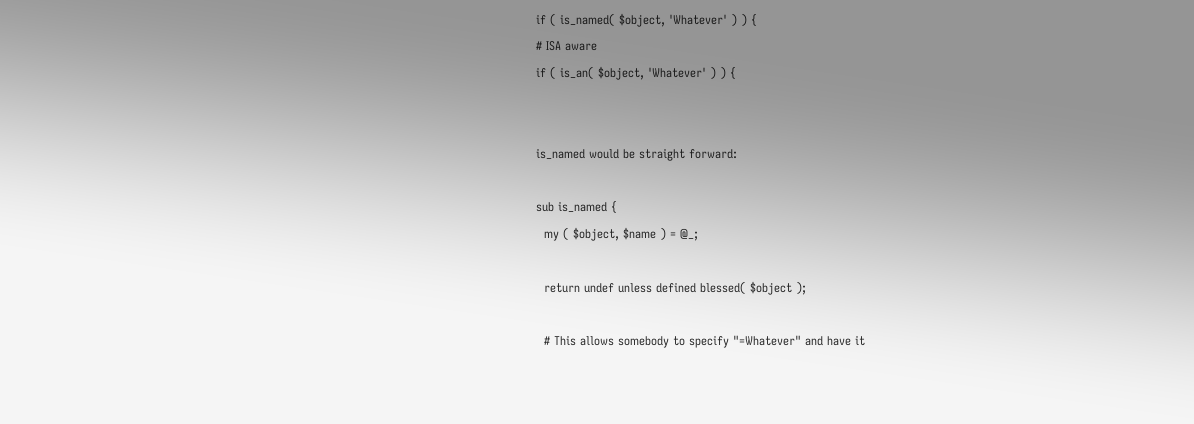if ( is_named( $object, 'Whatever' ) ) {
# ISA aware
if ( is_an( $object, 'Whatever' ) ) {


is_named would be straight forward:

sub is_named {
  my ( $object, $name ) = @_;

  return undef unless defined blessed( $object );

  # This allows somebody to specify "=Whatever" and have it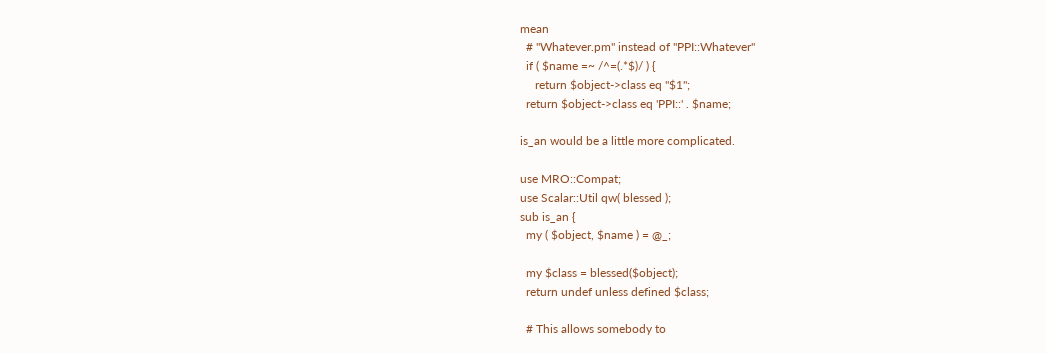mean
  # "Whatever.pm" instead of "PPI::Whatever"
  if ( $name =~ /^=(.*$)/ ) {
     return $object->class eq "$1";
  return $object->class eq 'PPI::' . $name;

is_an would be a little more complicated.

use MRO::Compat;
use Scalar::Util qw( blessed );
sub is_an {
  my ( $object, $name ) = @_;

  my $class = blessed($object);
  return undef unless defined $class;

  # This allows somebody to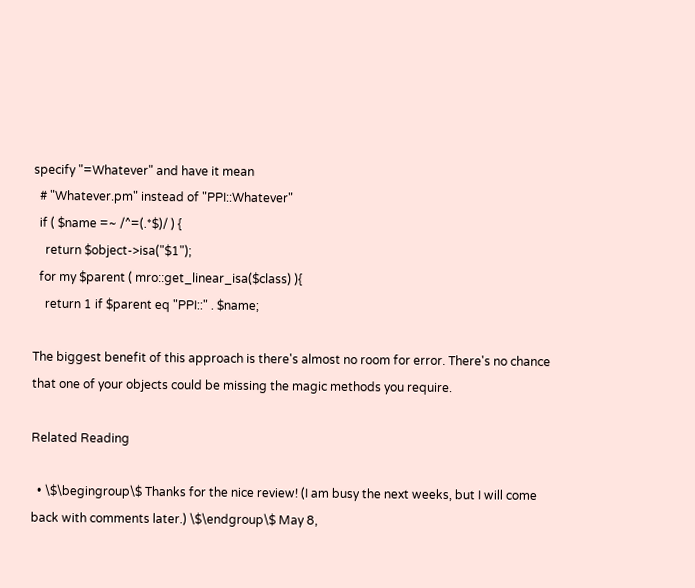specify "=Whatever" and have it mean
  # "Whatever.pm" instead of "PPI::Whatever"
  if ( $name =~ /^=(.*$)/ ) {
    return $object->isa("$1");
  for my $parent ( mro::get_linear_isa($class) ){
    return 1 if $parent eq "PPI::" . $name;

The biggest benefit of this approach is there's almost no room for error. There's no chance that one of your objects could be missing the magic methods you require.

Related Reading

  • \$\begingroup\$ Thanks for the nice review! (I am busy the next weeks, but I will come back with comments later.) \$\endgroup\$ May 8,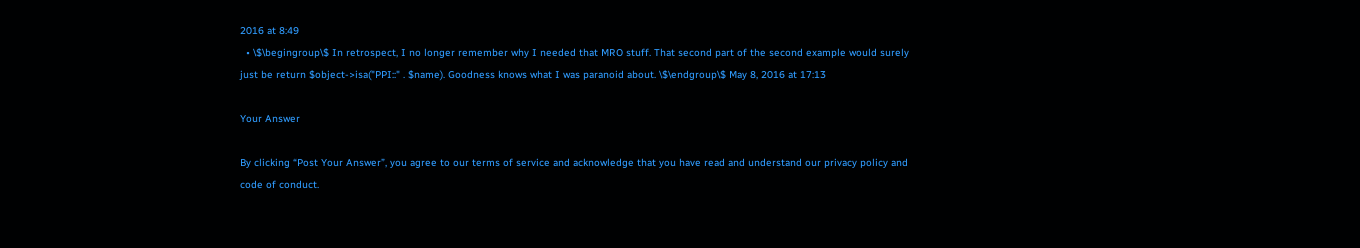2016 at 8:49
  • \$\begingroup\$ In retrospect, I no longer remember why I needed that MRO stuff. That second part of the second example would surely just be return $object->isa("PPI::" . $name). Goodness knows what I was paranoid about. \$\endgroup\$ May 8, 2016 at 17:13

Your Answer

By clicking “Post Your Answer”, you agree to our terms of service and acknowledge that you have read and understand our privacy policy and code of conduct.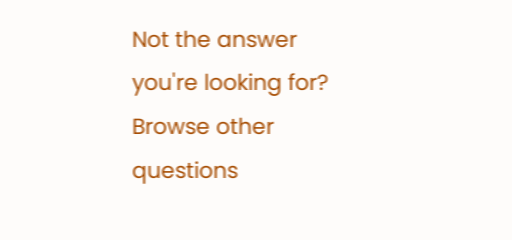Not the answer you're looking for? Browse other questions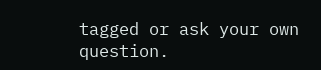tagged or ask your own question.